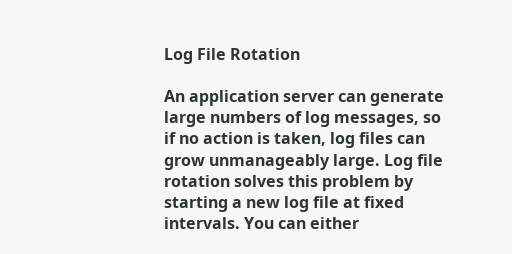Log File Rotation

An application server can generate large numbers of log messages, so if no action is taken, log files can grow unmanageably large. Log file rotation solves this problem by starting a new log file at fixed intervals. You can either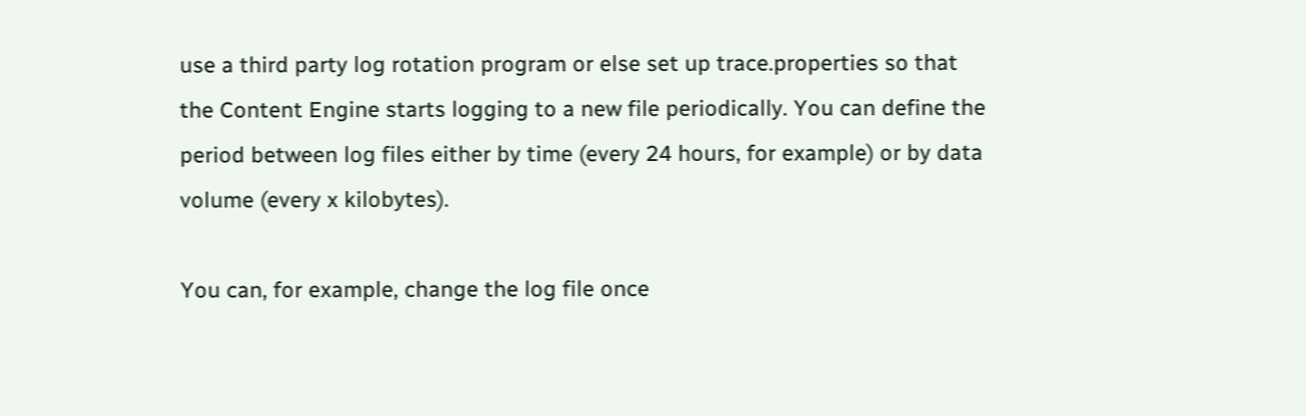use a third party log rotation program or else set up trace.properties so that the Content Engine starts logging to a new file periodically. You can define the period between log files either by time (every 24 hours, for example) or by data volume (every x kilobytes).

You can, for example, change the log file once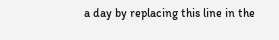a day by replacing this line in the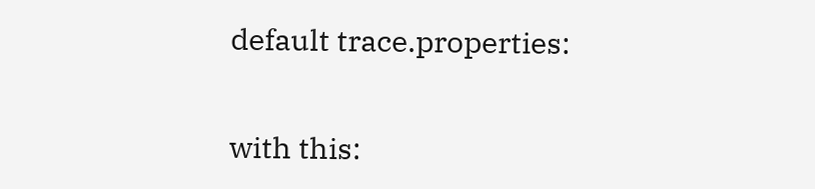default trace.properties:


with this: